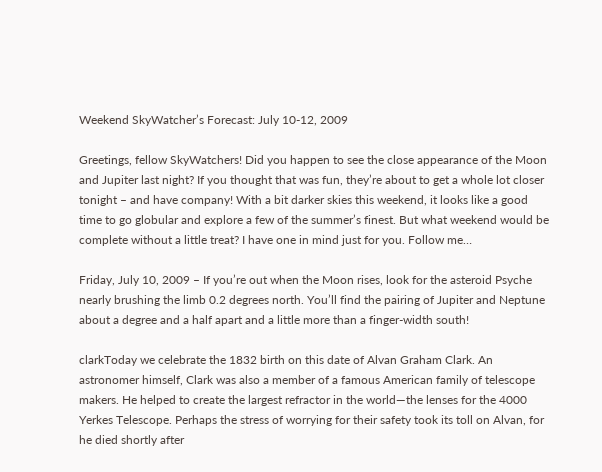Weekend SkyWatcher’s Forecast: July 10-12, 2009

Greetings, fellow SkyWatchers! Did you happen to see the close appearance of the Moon and Jupiter last night? If you thought that was fun, they’re about to get a whole lot closer tonight – and have company! With a bit darker skies this weekend, it looks like a good time to go globular and explore a few of the summer’s finest. But what weekend would be complete without a little treat? I have one in mind just for you. Follow me…

Friday, July 10, 2009 – If you’re out when the Moon rises, look for the asteroid Psyche nearly brushing the limb 0.2 degrees north. You’ll find the pairing of Jupiter and Neptune about a degree and a half apart and a little more than a finger-width south!

clarkToday we celebrate the 1832 birth on this date of Alvan Graham Clark. An astronomer himself, Clark was also a member of a famous American family of telescope makers. He helped to create the largest refractor in the world—the lenses for the 4000 Yerkes Telescope. Perhaps the stress of worrying for their safety took its toll on Alvan, for he died shortly after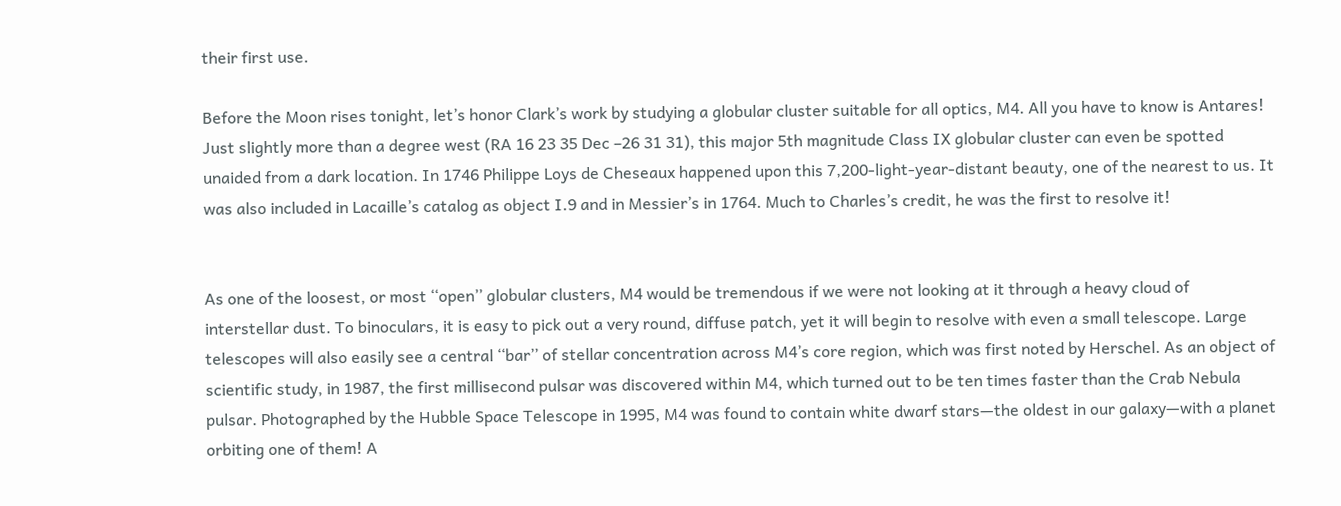their first use.

Before the Moon rises tonight, let’s honor Clark’s work by studying a globular cluster suitable for all optics, M4. All you have to know is Antares! Just slightly more than a degree west (RA 16 23 35 Dec –26 31 31), this major 5th magnitude Class IX globular cluster can even be spotted unaided from a dark location. In 1746 Philippe Loys de Cheseaux happened upon this 7,200-light-year-distant beauty, one of the nearest to us. It was also included in Lacaille’s catalog as object I.9 and in Messier’s in 1764. Much to Charles’s credit, he was the first to resolve it!


As one of the loosest, or most ‘‘open’’ globular clusters, M4 would be tremendous if we were not looking at it through a heavy cloud of interstellar dust. To binoculars, it is easy to pick out a very round, diffuse patch, yet it will begin to resolve with even a small telescope. Large telescopes will also easily see a central ‘‘bar’’ of stellar concentration across M4’s core region, which was first noted by Herschel. As an object of scientific study, in 1987, the first millisecond pulsar was discovered within M4, which turned out to be ten times faster than the Crab Nebula pulsar. Photographed by the Hubble Space Telescope in 1995, M4 was found to contain white dwarf stars—the oldest in our galaxy—with a planet orbiting one of them! A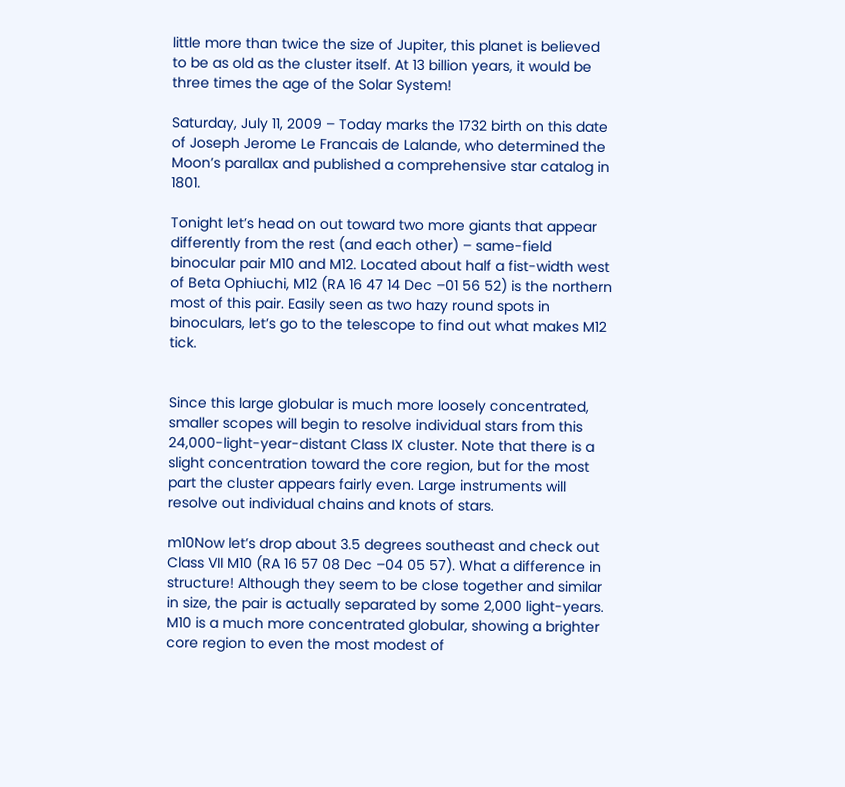little more than twice the size of Jupiter, this planet is believed to be as old as the cluster itself. At 13 billion years, it would be three times the age of the Solar System!

Saturday, July 11, 2009 – Today marks the 1732 birth on this date of Joseph Jerome Le Francais de Lalande, who determined the Moon’s parallax and published a comprehensive star catalog in 1801.

Tonight let’s head on out toward two more giants that appear differently from the rest (and each other) – same-field binocular pair M10 and M12. Located about half a fist-width west of Beta Ophiuchi, M12 (RA 16 47 14 Dec –01 56 52) is the northern most of this pair. Easily seen as two hazy round spots in binoculars, let’s go to the telescope to find out what makes M12 tick.


Since this large globular is much more loosely concentrated, smaller scopes will begin to resolve individual stars from this 24,000-light-year-distant Class IX cluster. Note that there is a slight concentration toward the core region, but for the most part the cluster appears fairly even. Large instruments will resolve out individual chains and knots of stars.

m10Now let’s drop about 3.5 degrees southeast and check out Class VII M10 (RA 16 57 08 Dec –04 05 57). What a difference in structure! Although they seem to be close together and similar in size, the pair is actually separated by some 2,000 light-years. M10 is a much more concentrated globular, showing a brighter core region to even the most modest of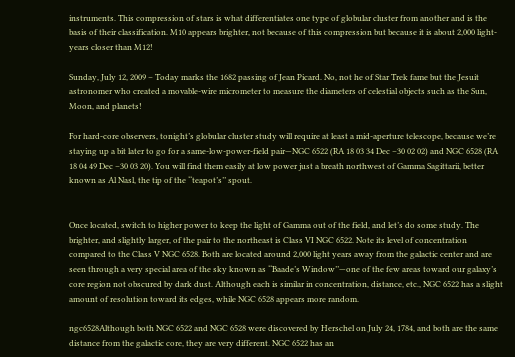instruments. This compression of stars is what differentiates one type of globular cluster from another and is the basis of their classification. M10 appears brighter, not because of this compression but because it is about 2,000 light-years closer than M12!

Sunday, July 12, 2009 – Today marks the 1682 passing of Jean Picard. No, not he of Star Trek fame but the Jesuit astronomer who created a movable-wire micrometer to measure the diameters of celestial objects such as the Sun, Moon, and planets!

For hard-core observers, tonight’s globular cluster study will require at least a mid-aperture telescope, because we’re staying up a bit later to go for a same-low-power-field pair—NGC 6522 (RA 18 03 34 Dec –30 02 02) and NGC 6528 (RA 18 04 49 Dec –30 03 20). You will find them easily at low power just a breath northwest of Gamma Sagittarii, better known as Al Nasl, the tip of the ‘‘teapot’s’’ spout.


Once located, switch to higher power to keep the light of Gamma out of the field, and let’s do some study. The brighter, and slightly larger, of the pair to the northeast is Class VI NGC 6522. Note its level of concentration compared to the Class V NGC 6528. Both are located around 2,000 light years away from the galactic center and are seen through a very special area of the sky known as ‘‘Baade’s Window’’—one of the few areas toward our galaxy’s core region not obscured by dark dust. Although each is similar in concentration, distance, etc., NGC 6522 has a slight amount of resolution toward its edges, while NGC 6528 appears more random.

ngc6528Although both NGC 6522 and NGC 6528 were discovered by Herschel on July 24, 1784, and both are the same distance from the galactic core, they are very different. NGC 6522 has an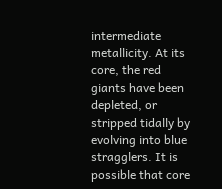intermediate metallicity. At its core, the red giants have been depleted, or stripped tidally by evolving into blue stragglers. It is possible that core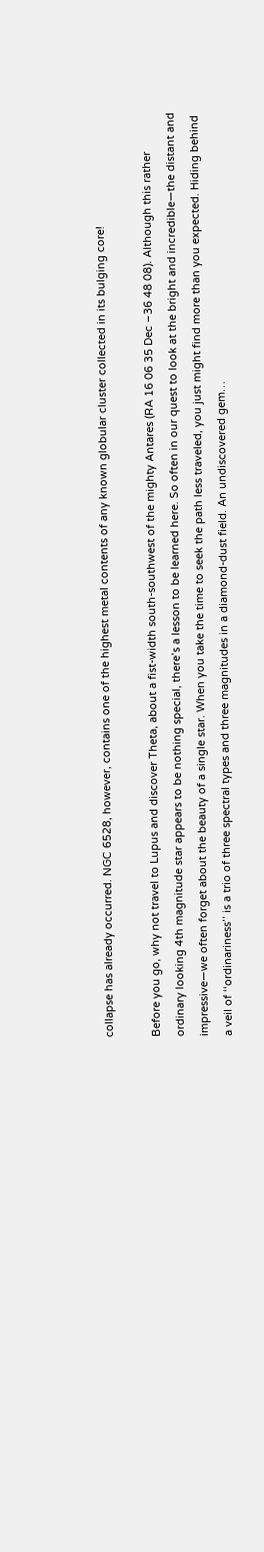collapse has already occurred. NGC 6528, however, contains one of the highest metal contents of any known globular cluster collected in its bulging core!

Before you go, why not travel to Lupus and discover Theta, about a fist-width south-southwest of the mighty Antares (RA 16 06 35 Dec –36 48 08). Although this rather ordinary looking 4th magnitude star appears to be nothing special, there’s a lesson to be learned here. So often in our quest to look at the bright and incredible—the distant and impressive—we often forget about the beauty of a single star. When you take the time to seek the path less traveled, you just might find more than you expected. Hiding behind a veil of ‘‘ordinariness’’ is a trio of three spectral types and three magnitudes in a diamond-dust field. An undiscovered gem…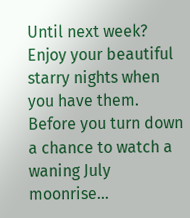Until next week? Enjoy your beautiful starry nights when you have them. Before you turn down a chance to watch a waning July moonrise…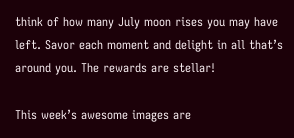think of how many July moon rises you may have left. Savor each moment and delight in all that’s around you. The rewards are stellar!

This week’s awesome images are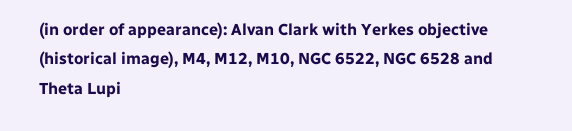(in order of appearance): Alvan Clark with Yerkes objective (historical image), M4, M12, M10, NGC 6522, NGC 6528 and Theta Lupi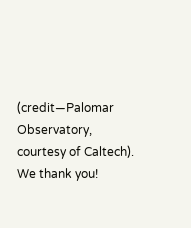(credit—Palomar Observatory, courtesy of Caltech). We thank you!